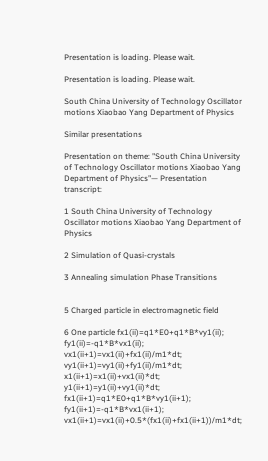Presentation is loading. Please wait.

Presentation is loading. Please wait.

South China University of Technology Oscillator motions Xiaobao Yang Department of Physics

Similar presentations

Presentation on theme: "South China University of Technology Oscillator motions Xiaobao Yang Department of Physics"— Presentation transcript:

1 South China University of Technology Oscillator motions Xiaobao Yang Department of Physics

2 Simulation of Quasi-crystals

3 Annealing simulation Phase Transitions


5 Charged particle in electromagnetic field

6 One particle fx1(ii)=q1*E0+q1*B*vy1(ii); fy1(ii)=-q1*B*vx1(ii); vx1(ii+1)=vx1(ii)+fx1(ii)/m1*dt; vy1(ii+1)=vy1(ii)+fy1(ii)/m1*dt; x1(ii+1)=x1(ii)+vx1(ii)*dt; y1(ii+1)=y1(ii)+vy1(ii)*dt; fx1(ii+1)=q1*E0+q1*B*vy1(ii+1); fy1(ii+1)=-q1*B*vx1(ii+1); vx1(ii+1)=vx1(ii)+0.5*(fx1(ii)+fx1(ii+1))/m1*dt;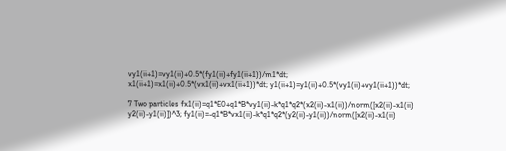vy1(ii+1)=vy1(ii)+0.5*(fy1(ii)+fy1(ii+1))/m1*dt; x1(ii+1)=x1(ii)+0.5*(vx1(ii)+vx1(ii+1))*dt; y1(ii+1)=y1(ii)+0.5*(vy1(ii)+vy1(ii+1))*dt;

7 Two particles fx1(ii)=q1*E0+q1*B*vy1(ii)-k*q1*q2*(x2(ii)-x1(ii))/norm([x2(ii)-x1(ii) y2(ii)-y1(ii)])^3; fy1(ii)=-q1*B*vx1(ii)-k*q1*q2*(y2(ii)-y1(ii))/norm([x2(ii)-x1(ii)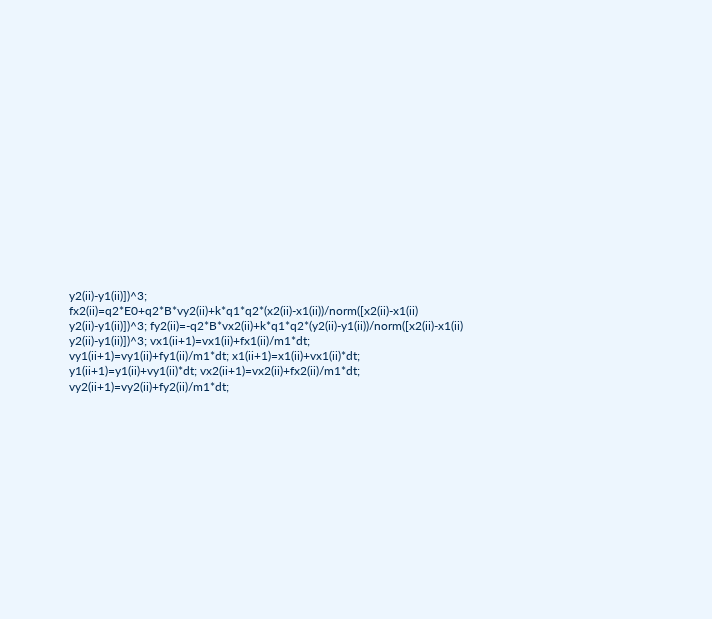y2(ii)-y1(ii)])^3; fx2(ii)=q2*E0+q2*B*vy2(ii)+k*q1*q2*(x2(ii)-x1(ii))/norm([x2(ii)-x1(ii) y2(ii)-y1(ii)])^3; fy2(ii)=-q2*B*vx2(ii)+k*q1*q2*(y2(ii)-y1(ii))/norm([x2(ii)-x1(ii) y2(ii)-y1(ii)])^3; vx1(ii+1)=vx1(ii)+fx1(ii)/m1*dt; vy1(ii+1)=vy1(ii)+fy1(ii)/m1*dt; x1(ii+1)=x1(ii)+vx1(ii)*dt; y1(ii+1)=y1(ii)+vy1(ii)*dt; vx2(ii+1)=vx2(ii)+fx2(ii)/m1*dt; vy2(ii+1)=vy2(ii)+fy2(ii)/m1*dt;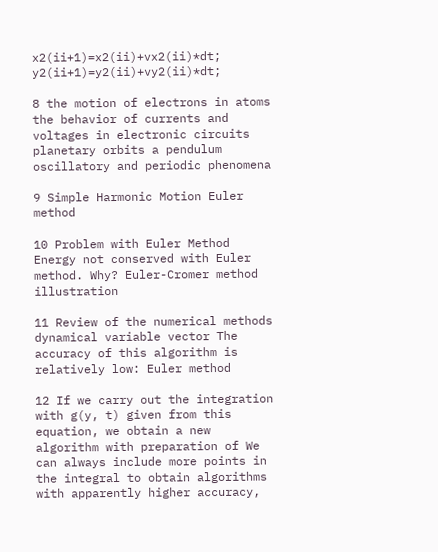x2(ii+1)=x2(ii)+vx2(ii)*dt; y2(ii+1)=y2(ii)+vy2(ii)*dt;

8 the motion of electrons in atoms the behavior of currents and voltages in electronic circuits planetary orbits a pendulum oscillatory and periodic phenomena

9 Simple Harmonic Motion Euler method

10 Problem with Euler Method Energy not conserved with Euler method. Why? Euler-Cromer method illustration

11 Review of the numerical methods dynamical variable vector The accuracy of this algorithm is relatively low: Euler method

12 If we carry out the integration with g(y, t) given from this equation, we obtain a new algorithm with preparation of We can always include more points in the integral to obtain algorithms with apparently higher accuracy,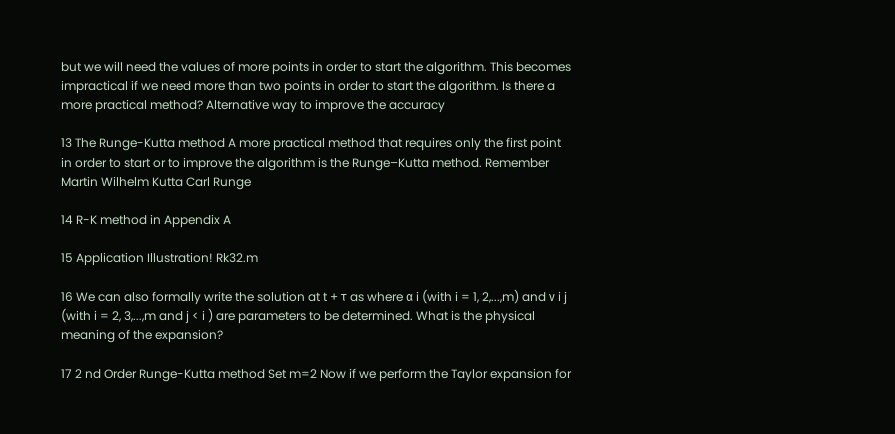but we will need the values of more points in order to start the algorithm. This becomes impractical if we need more than two points in order to start the algorithm. Is there a more practical method? Alternative way to improve the accuracy

13 The Runge-Kutta method A more practical method that requires only the first point in order to start or to improve the algorithm is the Runge–Kutta method. Remember Martin Wilhelm Kutta Carl Runge

14 R-K method in Appendix A

15 Application Illustration! Rk32.m

16 We can also formally write the solution at t + τ as where α i (with i = 1, 2,...,m) and ν i j (with i = 2, 3,...,m and j < i ) are parameters to be determined. What is the physical meaning of the expansion?

17 2 nd Order Runge-Kutta method Set m=2 Now if we perform the Taylor expansion for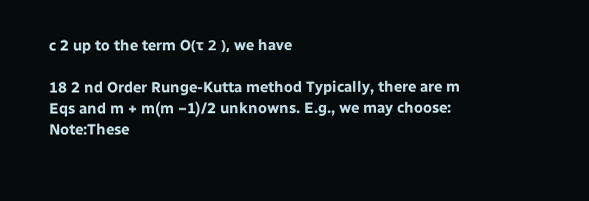c 2 up to the term O(τ 2 ), we have

18 2 nd Order Runge-Kutta method Typically, there are m Eqs and m + m(m −1)/2 unknowns. E.g., we may choose: Note:These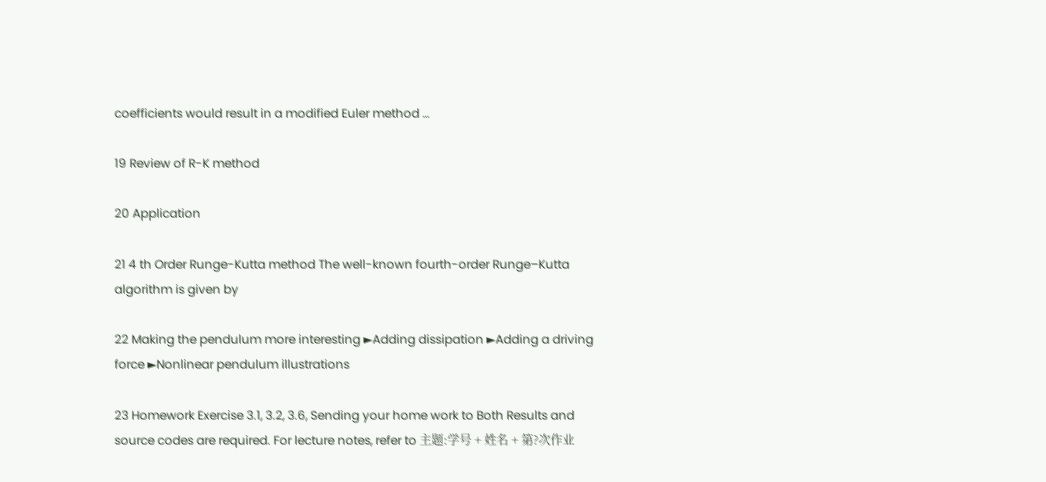coefficients would result in a modified Euler method …

19 Review of R-K method

20 Application

21 4 th Order Runge-Kutta method The well-known fourth-order Runge–Kutta algorithm is given by

22 Making the pendulum more interesting ►Adding dissipation ►Adding a driving force ►Nonlinear pendulum illustrations

23 Homework Exercise 3.1, 3.2, 3.6, Sending your home work to Both Results and source codes are required. For lecture notes, refer to 主题:学号 + 姓名 + 第?次作业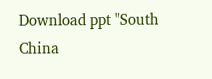Download ppt "South China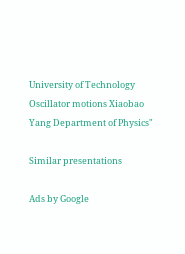University of Technology Oscillator motions Xiaobao Yang Department of Physics"

Similar presentations

Ads by Google